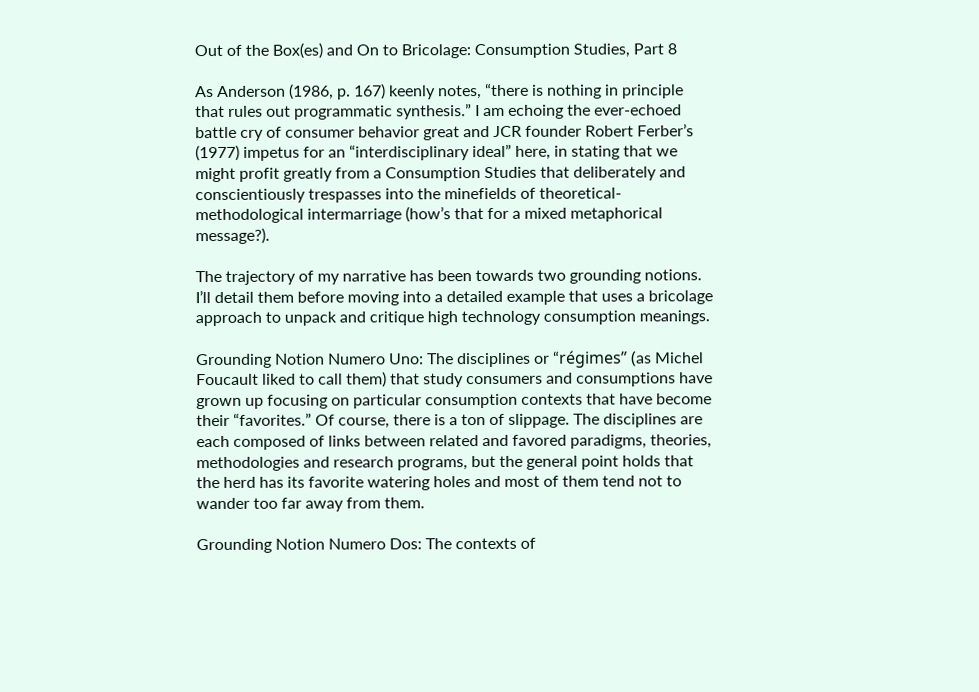Out of the Box(es) and On to Bricolage: Consumption Studies, Part 8

As Anderson (1986, p. 167) keenly notes, “there is nothing in principle that rules out programmatic synthesis.” I am echoing the ever-echoed battle cry of consumer behavior great and JCR founder Robert Ferber’s (1977) impetus for an “interdisciplinary ideal” here, in stating that we might profit greatly from a Consumption Studies that deliberately and conscientiously trespasses into the minefields of theoretical-methodological intermarriage (how’s that for a mixed metaphorical message?).

The trajectory of my narrative has been towards two grounding notions. I’ll detail them before moving into a detailed example that uses a bricolage approach to unpack and critique high technology consumption meanings.

Grounding Notion Numero Uno: The disciplines or “régimes” (as Michel Foucault liked to call them) that study consumers and consumptions have grown up focusing on particular consumption contexts that have become their “favorites.” Of course, there is a ton of slippage. The disciplines are each composed of links between related and favored paradigms, theories, methodologies and research programs, but the general point holds that the herd has its favorite watering holes and most of them tend not to wander too far away from them.

Grounding Notion Numero Dos: The contexts of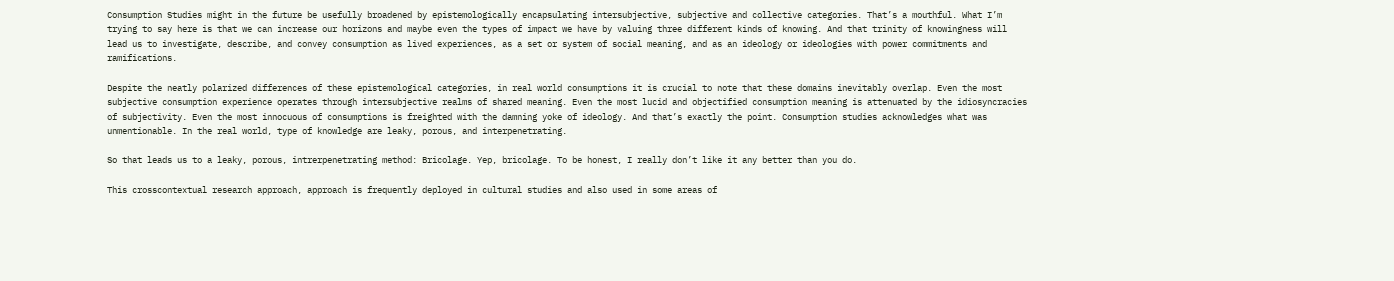Consumption Studies might in the future be usefully broadened by epistemologically encapsulating intersubjective, subjective and collective categories. That’s a mouthful. What I’m trying to say here is that we can increase our horizons and maybe even the types of impact we have by valuing three different kinds of knowing. And that trinity of knowingness will lead us to investigate, describe, and convey consumption as lived experiences, as a set or system of social meaning, and as an ideology or ideologies with power commitments and ramifications.

Despite the neatly polarized differences of these epistemological categories, in real world consumptions it is crucial to note that these domains inevitably overlap. Even the most subjective consumption experience operates through intersubjective realms of shared meaning. Even the most lucid and objectified consumption meaning is attenuated by the idiosyncracies of subjectivity. Even the most innocuous of consumptions is freighted with the damning yoke of ideology. And that’s exactly the point. Consumption studies acknowledges what was unmentionable. In the real world, type of knowledge are leaky, porous, and interpenetrating.

So that leads us to a leaky, porous, intrerpenetrating method: Bricolage. Yep, bricolage. To be honest, I really don’t like it any better than you do.

This crosscontextual research approach, approach is frequently deployed in cultural studies and also used in some areas of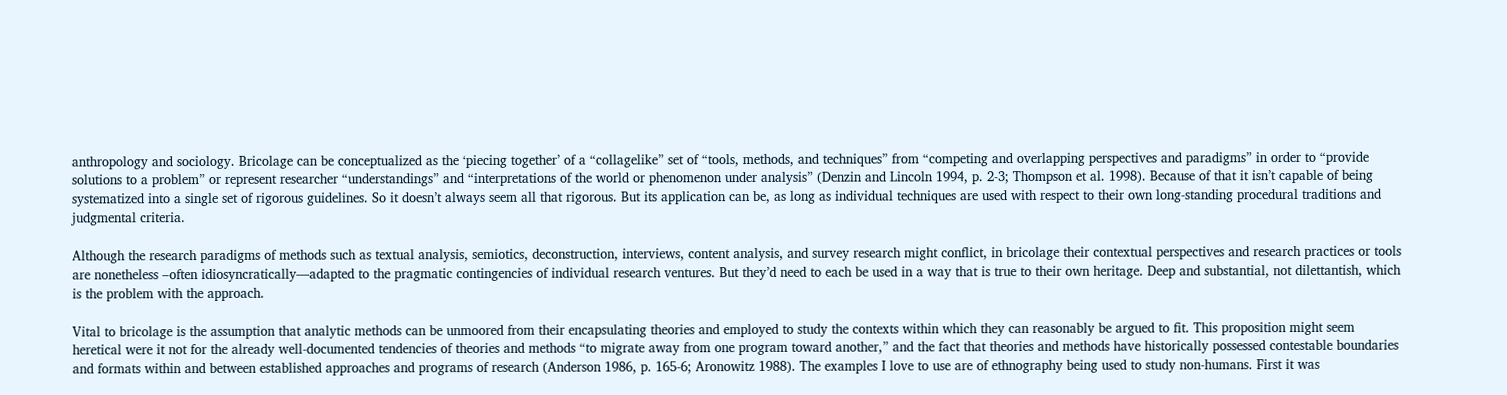anthropology and sociology. Bricolage can be conceptualized as the ‘piecing together’ of a “collagelike” set of “tools, methods, and techniques” from “competing and overlapping perspectives and paradigms” in order to “provide solutions to a problem” or represent researcher “understandings” and “interpretations of the world or phenomenon under analysis” (Denzin and Lincoln 1994, p. 2-3; Thompson et al. 1998). Because of that it isn’t capable of being systematized into a single set of rigorous guidelines. So it doesn’t always seem all that rigorous. But its application can be, as long as individual techniques are used with respect to their own long-standing procedural traditions and judgmental criteria.

Although the research paradigms of methods such as textual analysis, semiotics, deconstruction, interviews, content analysis, and survey research might conflict, in bricolage their contextual perspectives and research practices or tools are nonetheless –often idiosyncratically—adapted to the pragmatic contingencies of individual research ventures. But they’d need to each be used in a way that is true to their own heritage. Deep and substantial, not dilettantish, which is the problem with the approach.

Vital to bricolage is the assumption that analytic methods can be unmoored from their encapsulating theories and employed to study the contexts within which they can reasonably be argued to fit. This proposition might seem heretical were it not for the already well-documented tendencies of theories and methods “to migrate away from one program toward another,” and the fact that theories and methods have historically possessed contestable boundaries and formats within and between established approaches and programs of research (Anderson 1986, p. 165-6; Aronowitz 1988). The examples I love to use are of ethnography being used to study non-humans. First it was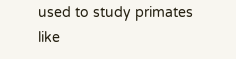used to study primates like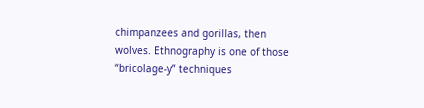chimpanzees and gorillas, then wolves. Ethnography is one of those “bricolage-y” techniques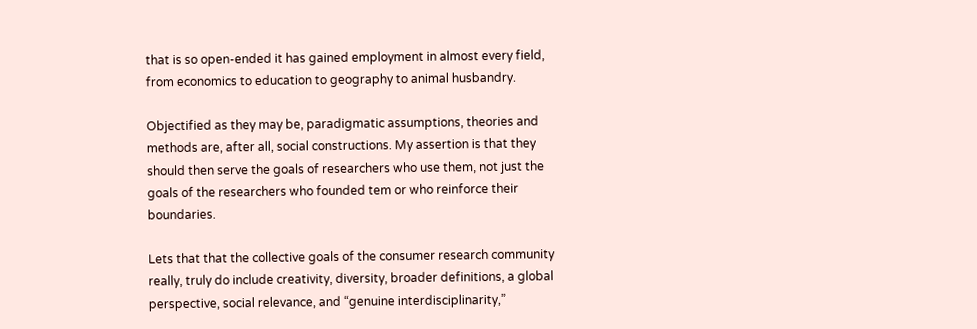that is so open-ended it has gained employment in almost every field, from economics to education to geography to animal husbandry.

Objectified as they may be, paradigmatic assumptions, theories and methods are, after all, social constructions. My assertion is that they should then serve the goals of researchers who use them, not just the goals of the researchers who founded tem or who reinforce their boundaries.

Lets that that the collective goals of the consumer research community really, truly do include creativity, diversity, broader definitions, a global perspective, social relevance, and “genuine interdisciplinarity,”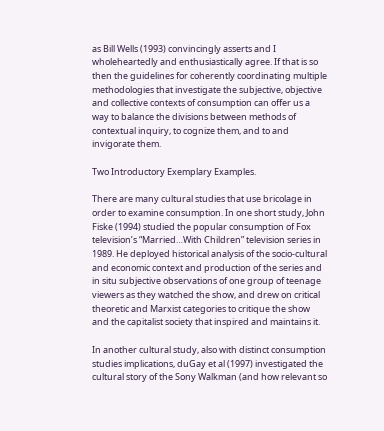as Bill Wells (1993) convincingly asserts and I wholeheartedly and enthusiastically agree. If that is so then the guidelines for coherently coordinating multiple methodologies that investigate the subjective, objective and collective contexts of consumption can offer us a way to balance the divisions between methods of contextual inquiry, to cognize them, and to and invigorate them.

Two Introductory Exemplary Examples.

There are many cultural studies that use bricolage in order to examine consumption. In one short study, John Fiske (1994) studied the popular consumption of Fox television’s “Married…With Children” television series in 1989. He deployed historical analysis of the socio-cultural and economic context and production of the series and in situ subjective observations of one group of teenage viewers as they watched the show, and drew on critical theoretic and Marxist categories to critique the show and the capitalist society that inspired and maintains it.

In another cultural study, also with distinct consumption studies implications, duGay et al (1997) investigated the cultural story of the Sony Walkman (and how relevant so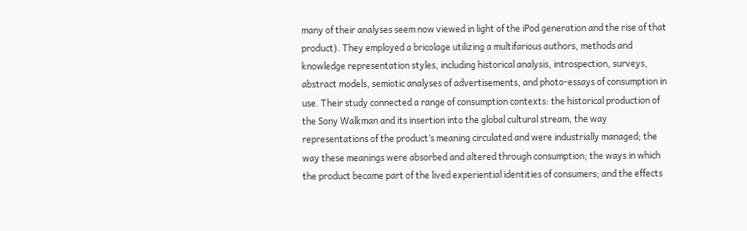many of their analyses seem now viewed in light of the iPod generation and the rise of that product). They employed a bricolage utilizing a multifarious authors, methods and knowledge representation styles, including historical analysis, introspection, surveys, abstract models, semiotic analyses of advertisements, and photo-essays of consumption in use. Their study connected a range of consumption contexts: the historical production of the Sony Walkman and its insertion into the global cultural stream, the way representations of the product’s meaning circulated and were industrially managed; the way these meanings were absorbed and altered through consumption; the ways in which the product became part of the lived experiential identities of consumers; and the effects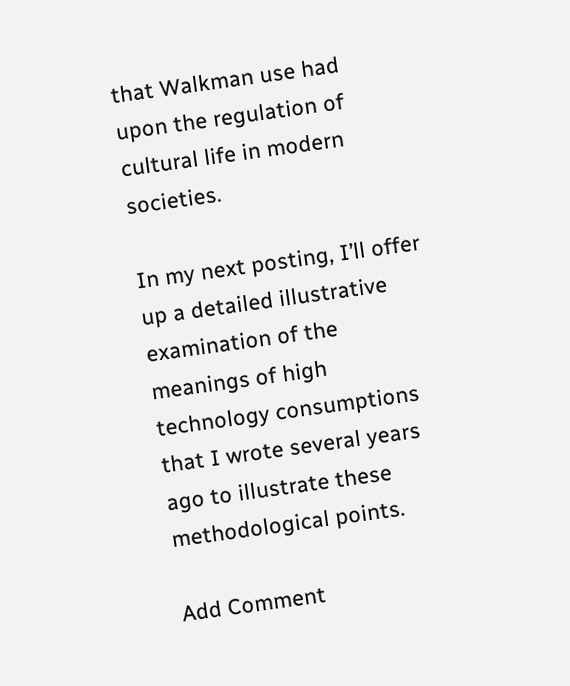that Walkman use had upon the regulation of cultural life in modern societies.

In my next posting, I’ll offer up a detailed illustrative examination of the meanings of high technology consumptions that I wrote several years ago to illustrate these methodological points.

Add Comment